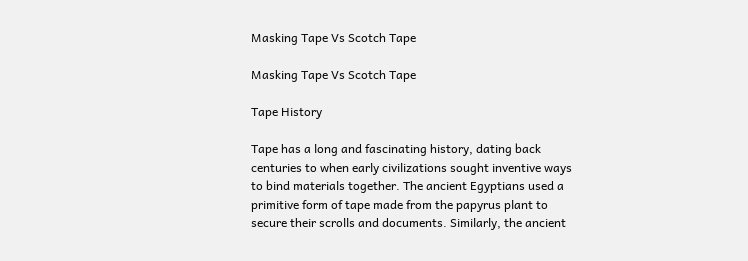Masking Tape Vs Scotch Tape

Masking Tape Vs Scotch Tape

Tape History

Tape has a long and fascinating history, dating back centuries to when early civilizations sought inventive ways to bind materials together. The ancient Egyptians used a primitive form of tape made from the papyrus plant to secure their scrolls and documents. Similarly, the ancient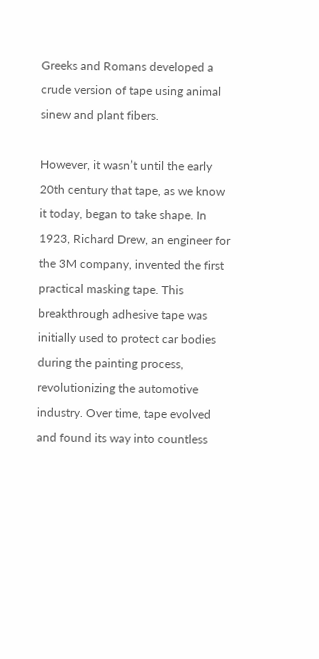Greeks and Romans developed a crude version of tape using animal sinew and plant fibers.

However, it wasn’t until the early 20th century that tape, as we know it today, began to take shape. In 1923, Richard Drew, an engineer for the 3M company, invented the first practical masking tape. This breakthrough adhesive tape was initially used to protect car bodies during the painting process, revolutionizing the automotive industry. Over time, tape evolved and found its way into countless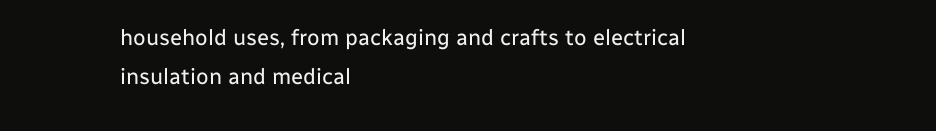household uses, from packaging and crafts to electrical insulation and medical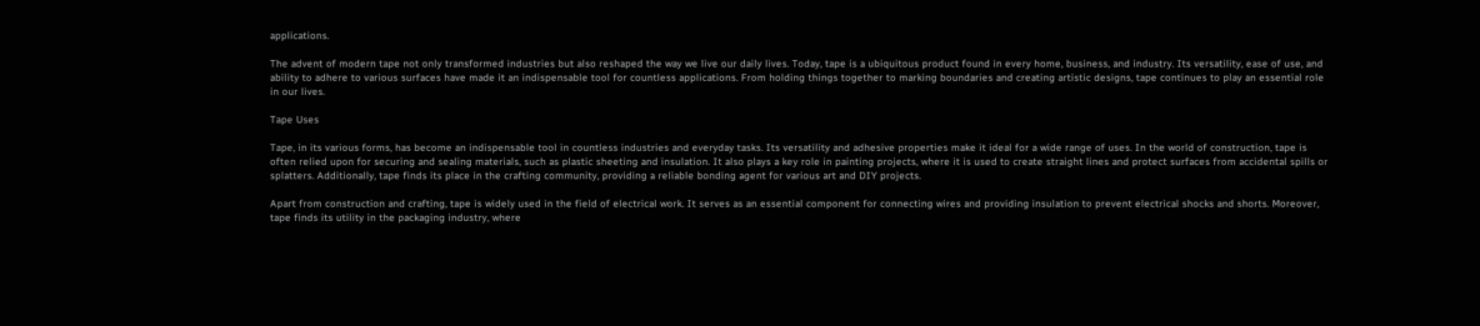applications.

The advent of modern tape not only transformed industries but also reshaped the way we live our daily lives. Today, tape is a ubiquitous product found in every home, business, and industry. Its versatility, ease of use, and ability to adhere to various surfaces have made it an indispensable tool for countless applications. From holding things together to marking boundaries and creating artistic designs, tape continues to play an essential role in our lives.

Tape Uses

Tape, in its various forms, has become an indispensable tool in countless industries and everyday tasks. Its versatility and adhesive properties make it ideal for a wide range of uses. In the world of construction, tape is often relied upon for securing and sealing materials, such as plastic sheeting and insulation. It also plays a key role in painting projects, where it is used to create straight lines and protect surfaces from accidental spills or splatters. Additionally, tape finds its place in the crafting community, providing a reliable bonding agent for various art and DIY projects.

Apart from construction and crafting, tape is widely used in the field of electrical work. It serves as an essential component for connecting wires and providing insulation to prevent electrical shocks and shorts. Moreover, tape finds its utility in the packaging industry, where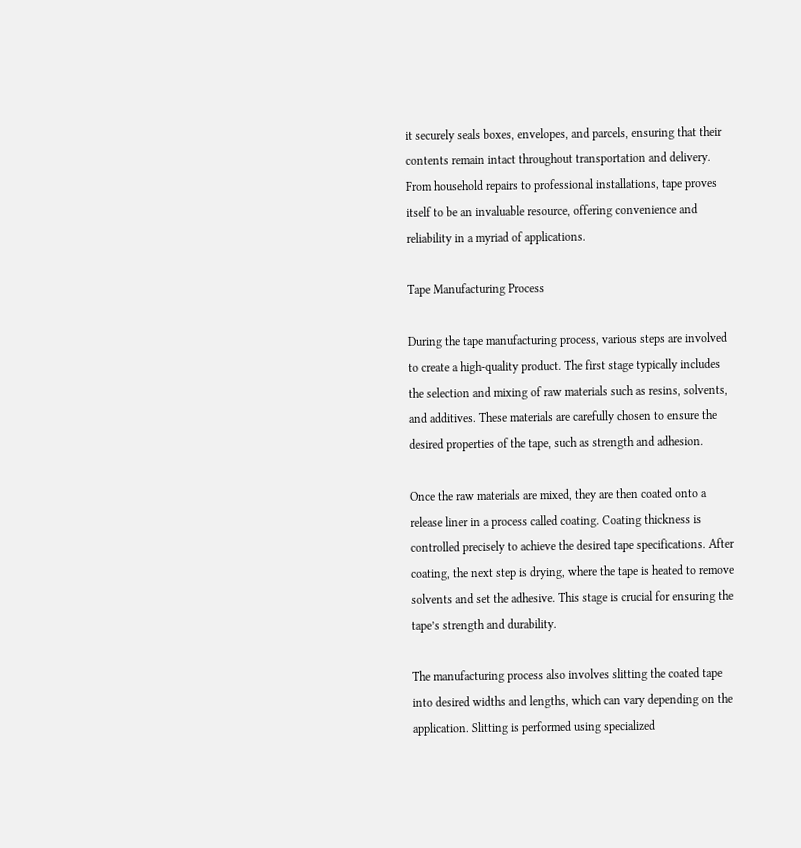it securely seals boxes, envelopes, and parcels, ensuring that their contents remain intact throughout transportation and delivery. From household repairs to professional installations, tape proves itself to be an invaluable resource, offering convenience and reliability in a myriad of applications.

Tape Manufacturing Process

During the tape manufacturing process, various steps are involved to create a high-quality product. The first stage typically includes the selection and mixing of raw materials such as resins, solvents, and additives. These materials are carefully chosen to ensure the desired properties of the tape, such as strength and adhesion.

Once the raw materials are mixed, they are then coated onto a release liner in a process called coating. Coating thickness is controlled precisely to achieve the desired tape specifications. After coating, the next step is drying, where the tape is heated to remove solvents and set the adhesive. This stage is crucial for ensuring the tape’s strength and durability.

The manufacturing process also involves slitting the coated tape into desired widths and lengths, which can vary depending on the application. Slitting is performed using specialized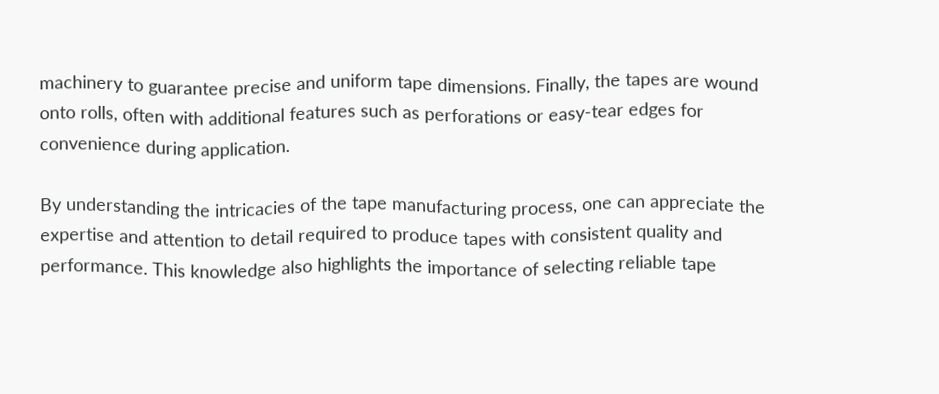machinery to guarantee precise and uniform tape dimensions. Finally, the tapes are wound onto rolls, often with additional features such as perforations or easy-tear edges for convenience during application.

By understanding the intricacies of the tape manufacturing process, one can appreciate the expertise and attention to detail required to produce tapes with consistent quality and performance. This knowledge also highlights the importance of selecting reliable tape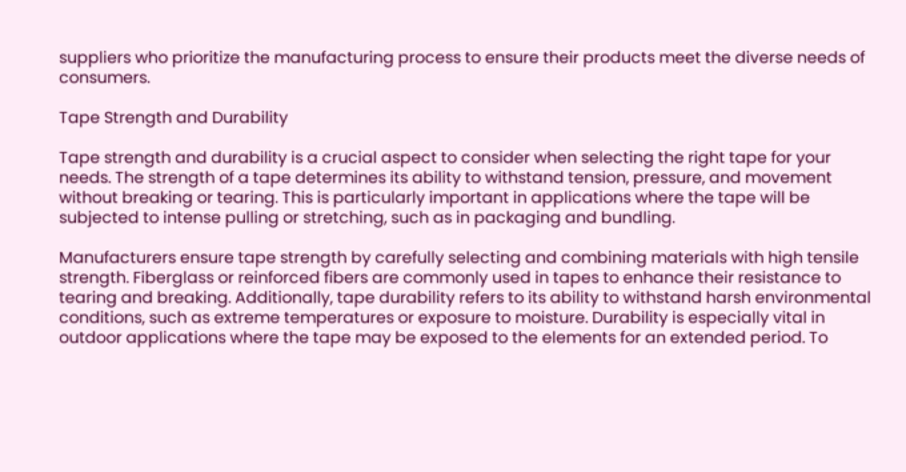suppliers who prioritize the manufacturing process to ensure their products meet the diverse needs of consumers.

Tape Strength and Durability

Tape strength and durability is a crucial aspect to consider when selecting the right tape for your needs. The strength of a tape determines its ability to withstand tension, pressure, and movement without breaking or tearing. This is particularly important in applications where the tape will be subjected to intense pulling or stretching, such as in packaging and bundling.

Manufacturers ensure tape strength by carefully selecting and combining materials with high tensile strength. Fiberglass or reinforced fibers are commonly used in tapes to enhance their resistance to tearing and breaking. Additionally, tape durability refers to its ability to withstand harsh environmental conditions, such as extreme temperatures or exposure to moisture. Durability is especially vital in outdoor applications where the tape may be exposed to the elements for an extended period. To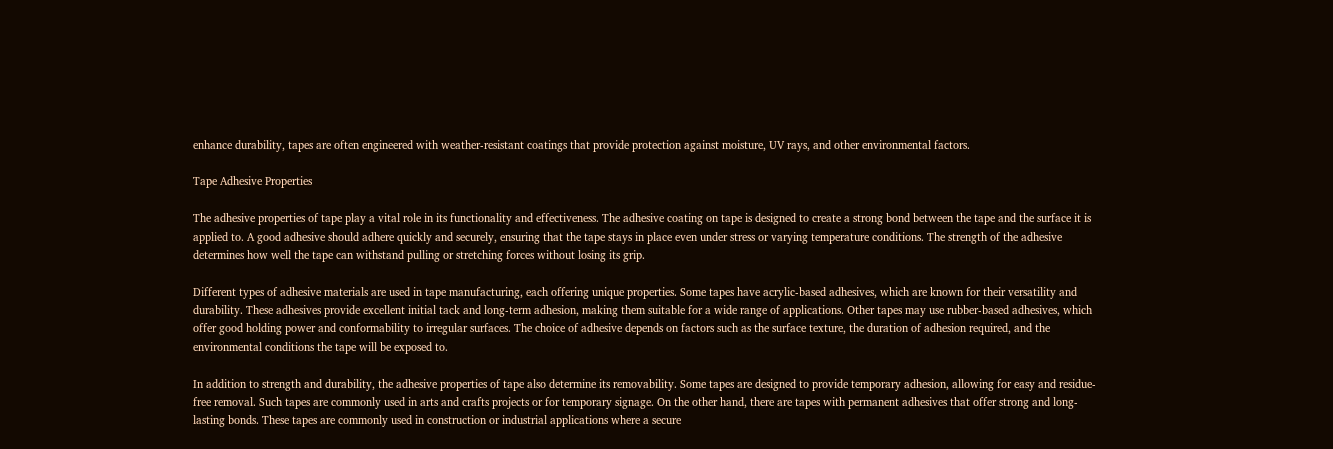enhance durability, tapes are often engineered with weather-resistant coatings that provide protection against moisture, UV rays, and other environmental factors.

Tape Adhesive Properties

The adhesive properties of tape play a vital role in its functionality and effectiveness. The adhesive coating on tape is designed to create a strong bond between the tape and the surface it is applied to. A good adhesive should adhere quickly and securely, ensuring that the tape stays in place even under stress or varying temperature conditions. The strength of the adhesive determines how well the tape can withstand pulling or stretching forces without losing its grip.

Different types of adhesive materials are used in tape manufacturing, each offering unique properties. Some tapes have acrylic-based adhesives, which are known for their versatility and durability. These adhesives provide excellent initial tack and long-term adhesion, making them suitable for a wide range of applications. Other tapes may use rubber-based adhesives, which offer good holding power and conformability to irregular surfaces. The choice of adhesive depends on factors such as the surface texture, the duration of adhesion required, and the environmental conditions the tape will be exposed to.

In addition to strength and durability, the adhesive properties of tape also determine its removability. Some tapes are designed to provide temporary adhesion, allowing for easy and residue-free removal. Such tapes are commonly used in arts and crafts projects or for temporary signage. On the other hand, there are tapes with permanent adhesives that offer strong and long-lasting bonds. These tapes are commonly used in construction or industrial applications where a secure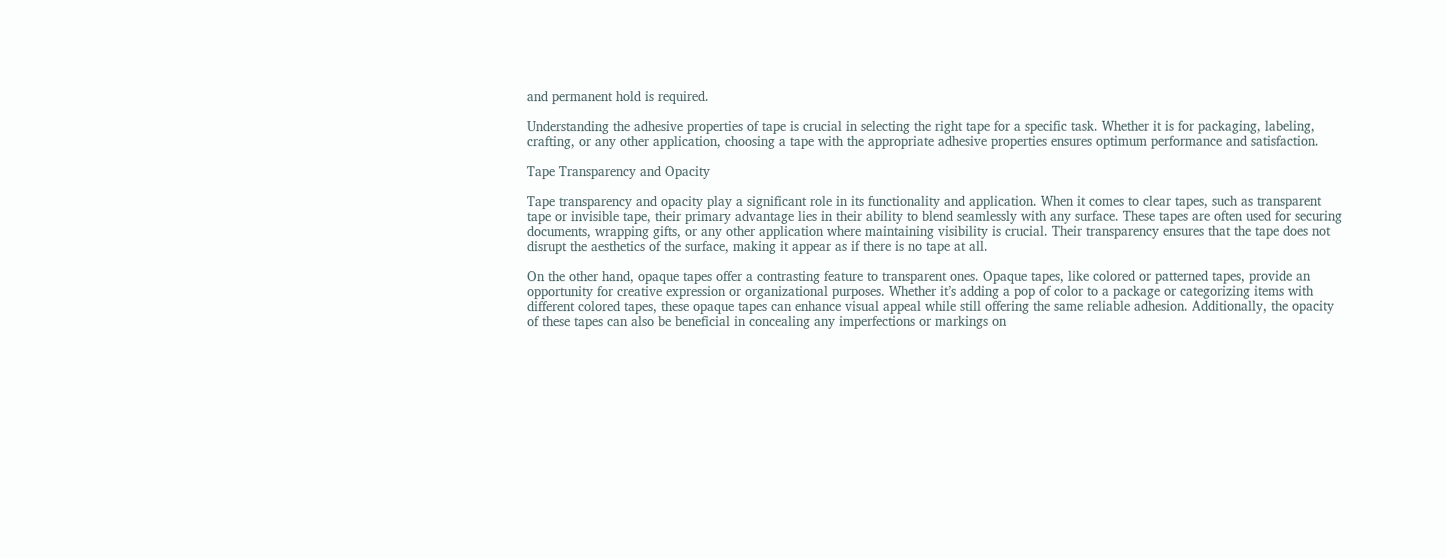and permanent hold is required.

Understanding the adhesive properties of tape is crucial in selecting the right tape for a specific task. Whether it is for packaging, labeling, crafting, or any other application, choosing a tape with the appropriate adhesive properties ensures optimum performance and satisfaction.

Tape Transparency and Opacity

Tape transparency and opacity play a significant role in its functionality and application. When it comes to clear tapes, such as transparent tape or invisible tape, their primary advantage lies in their ability to blend seamlessly with any surface. These tapes are often used for securing documents, wrapping gifts, or any other application where maintaining visibility is crucial. Their transparency ensures that the tape does not disrupt the aesthetics of the surface, making it appear as if there is no tape at all.

On the other hand, opaque tapes offer a contrasting feature to transparent ones. Opaque tapes, like colored or patterned tapes, provide an opportunity for creative expression or organizational purposes. Whether it’s adding a pop of color to a package or categorizing items with different colored tapes, these opaque tapes can enhance visual appeal while still offering the same reliable adhesion. Additionally, the opacity of these tapes can also be beneficial in concealing any imperfections or markings on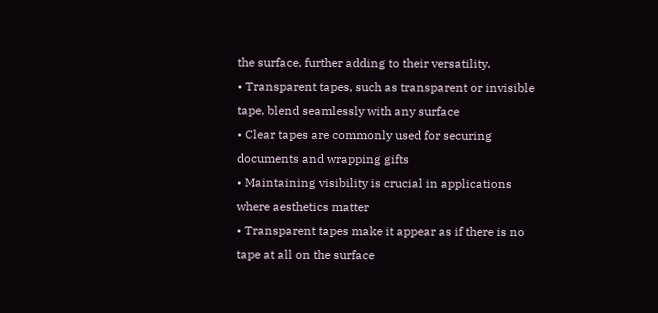the surface, further adding to their versatility.
• Transparent tapes, such as transparent or invisible tape, blend seamlessly with any surface
• Clear tapes are commonly used for securing documents and wrapping gifts
• Maintaining visibility is crucial in applications where aesthetics matter
• Transparent tapes make it appear as if there is no tape at all on the surface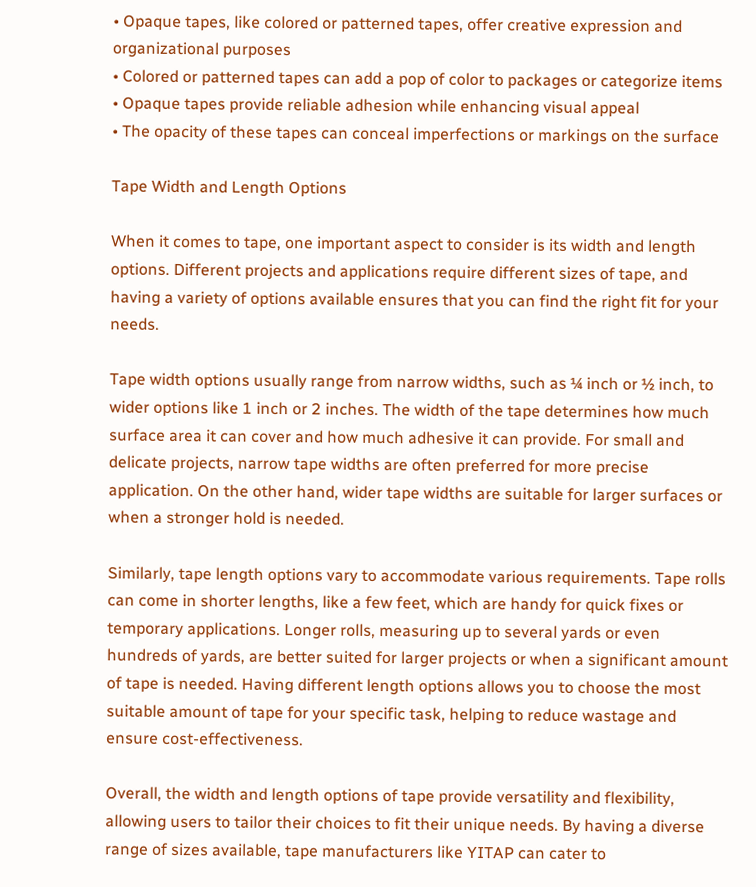• Opaque tapes, like colored or patterned tapes, offer creative expression and organizational purposes
• Colored or patterned tapes can add a pop of color to packages or categorize items
• Opaque tapes provide reliable adhesion while enhancing visual appeal
• The opacity of these tapes can conceal imperfections or markings on the surface

Tape Width and Length Options

When it comes to tape, one important aspect to consider is its width and length options. Different projects and applications require different sizes of tape, and having a variety of options available ensures that you can find the right fit for your needs.

Tape width options usually range from narrow widths, such as ¼ inch or ½ inch, to wider options like 1 inch or 2 inches. The width of the tape determines how much surface area it can cover and how much adhesive it can provide. For small and delicate projects, narrow tape widths are often preferred for more precise application. On the other hand, wider tape widths are suitable for larger surfaces or when a stronger hold is needed.

Similarly, tape length options vary to accommodate various requirements. Tape rolls can come in shorter lengths, like a few feet, which are handy for quick fixes or temporary applications. Longer rolls, measuring up to several yards or even hundreds of yards, are better suited for larger projects or when a significant amount of tape is needed. Having different length options allows you to choose the most suitable amount of tape for your specific task, helping to reduce wastage and ensure cost-effectiveness.

Overall, the width and length options of tape provide versatility and flexibility, allowing users to tailor their choices to fit their unique needs. By having a diverse range of sizes available, tape manufacturers like YITAP can cater to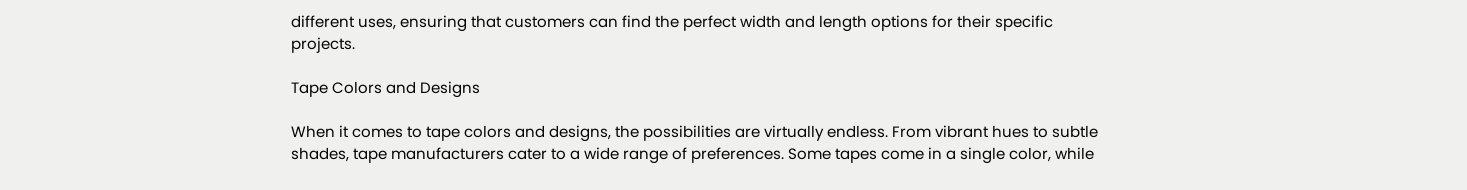different uses, ensuring that customers can find the perfect width and length options for their specific projects.

Tape Colors and Designs

When it comes to tape colors and designs, the possibilities are virtually endless. From vibrant hues to subtle shades, tape manufacturers cater to a wide range of preferences. Some tapes come in a single color, while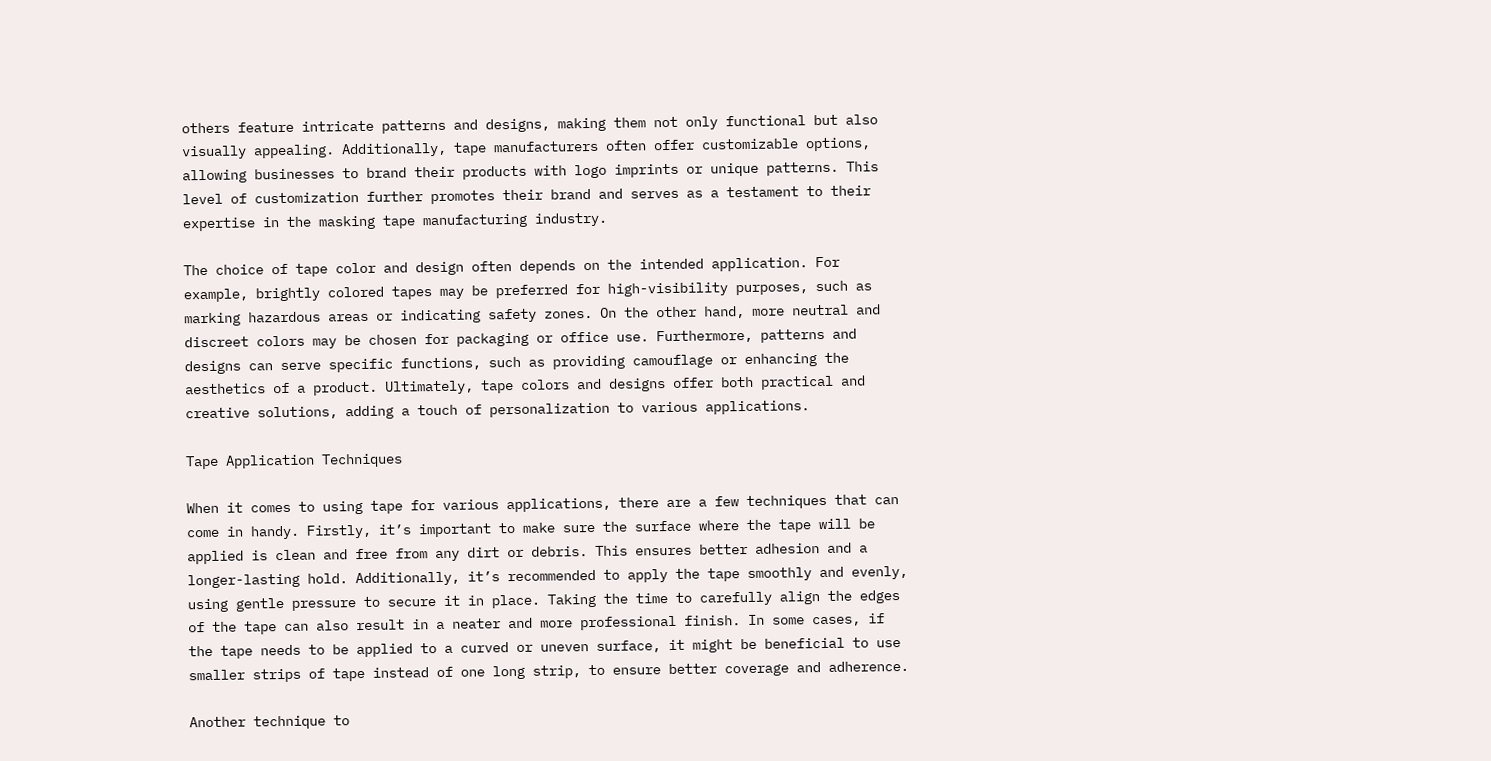others feature intricate patterns and designs, making them not only functional but also visually appealing. Additionally, tape manufacturers often offer customizable options, allowing businesses to brand their products with logo imprints or unique patterns. This level of customization further promotes their brand and serves as a testament to their expertise in the masking tape manufacturing industry.

The choice of tape color and design often depends on the intended application. For example, brightly colored tapes may be preferred for high-visibility purposes, such as marking hazardous areas or indicating safety zones. On the other hand, more neutral and discreet colors may be chosen for packaging or office use. Furthermore, patterns and designs can serve specific functions, such as providing camouflage or enhancing the aesthetics of a product. Ultimately, tape colors and designs offer both practical and creative solutions, adding a touch of personalization to various applications.

Tape Application Techniques

When it comes to using tape for various applications, there are a few techniques that can come in handy. Firstly, it’s important to make sure the surface where the tape will be applied is clean and free from any dirt or debris. This ensures better adhesion and a longer-lasting hold. Additionally, it’s recommended to apply the tape smoothly and evenly, using gentle pressure to secure it in place. Taking the time to carefully align the edges of the tape can also result in a neater and more professional finish. In some cases, if the tape needs to be applied to a curved or uneven surface, it might be beneficial to use smaller strips of tape instead of one long strip, to ensure better coverage and adherence.

Another technique to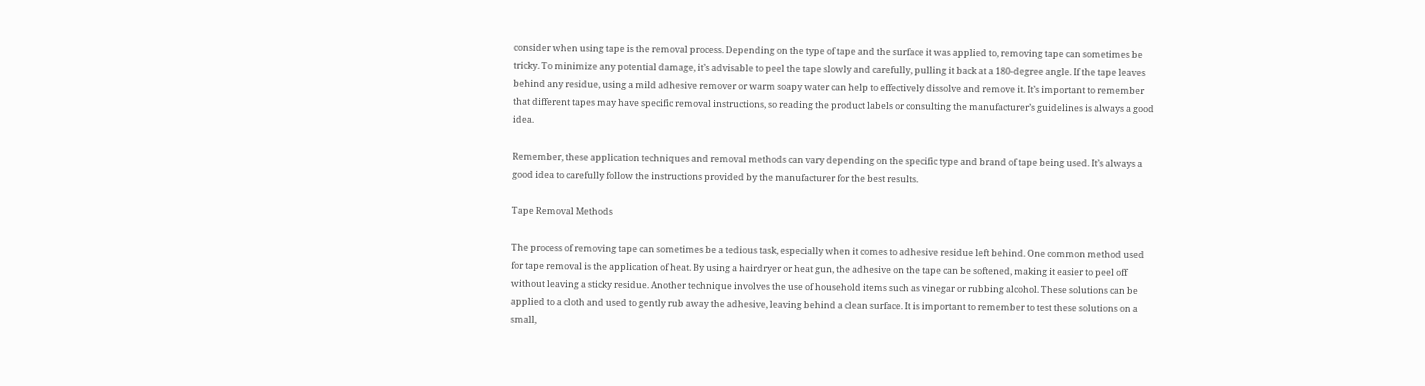consider when using tape is the removal process. Depending on the type of tape and the surface it was applied to, removing tape can sometimes be tricky. To minimize any potential damage, it’s advisable to peel the tape slowly and carefully, pulling it back at a 180-degree angle. If the tape leaves behind any residue, using a mild adhesive remover or warm soapy water can help to effectively dissolve and remove it. It’s important to remember that different tapes may have specific removal instructions, so reading the product labels or consulting the manufacturer’s guidelines is always a good idea.

Remember, these application techniques and removal methods can vary depending on the specific type and brand of tape being used. It’s always a good idea to carefully follow the instructions provided by the manufacturer for the best results.

Tape Removal Methods

The process of removing tape can sometimes be a tedious task, especially when it comes to adhesive residue left behind. One common method used for tape removal is the application of heat. By using a hairdryer or heat gun, the adhesive on the tape can be softened, making it easier to peel off without leaving a sticky residue. Another technique involves the use of household items such as vinegar or rubbing alcohol. These solutions can be applied to a cloth and used to gently rub away the adhesive, leaving behind a clean surface. It is important to remember to test these solutions on a small,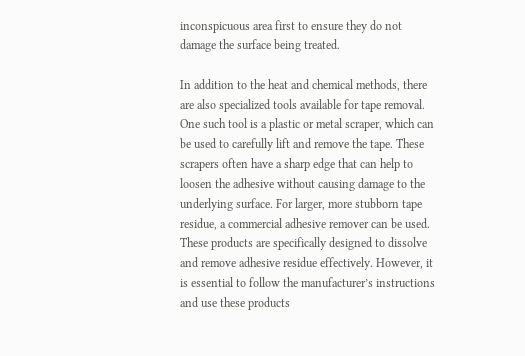inconspicuous area first to ensure they do not damage the surface being treated.

In addition to the heat and chemical methods, there are also specialized tools available for tape removal. One such tool is a plastic or metal scraper, which can be used to carefully lift and remove the tape. These scrapers often have a sharp edge that can help to loosen the adhesive without causing damage to the underlying surface. For larger, more stubborn tape residue, a commercial adhesive remover can be used. These products are specifically designed to dissolve and remove adhesive residue effectively. However, it is essential to follow the manufacturer’s instructions and use these products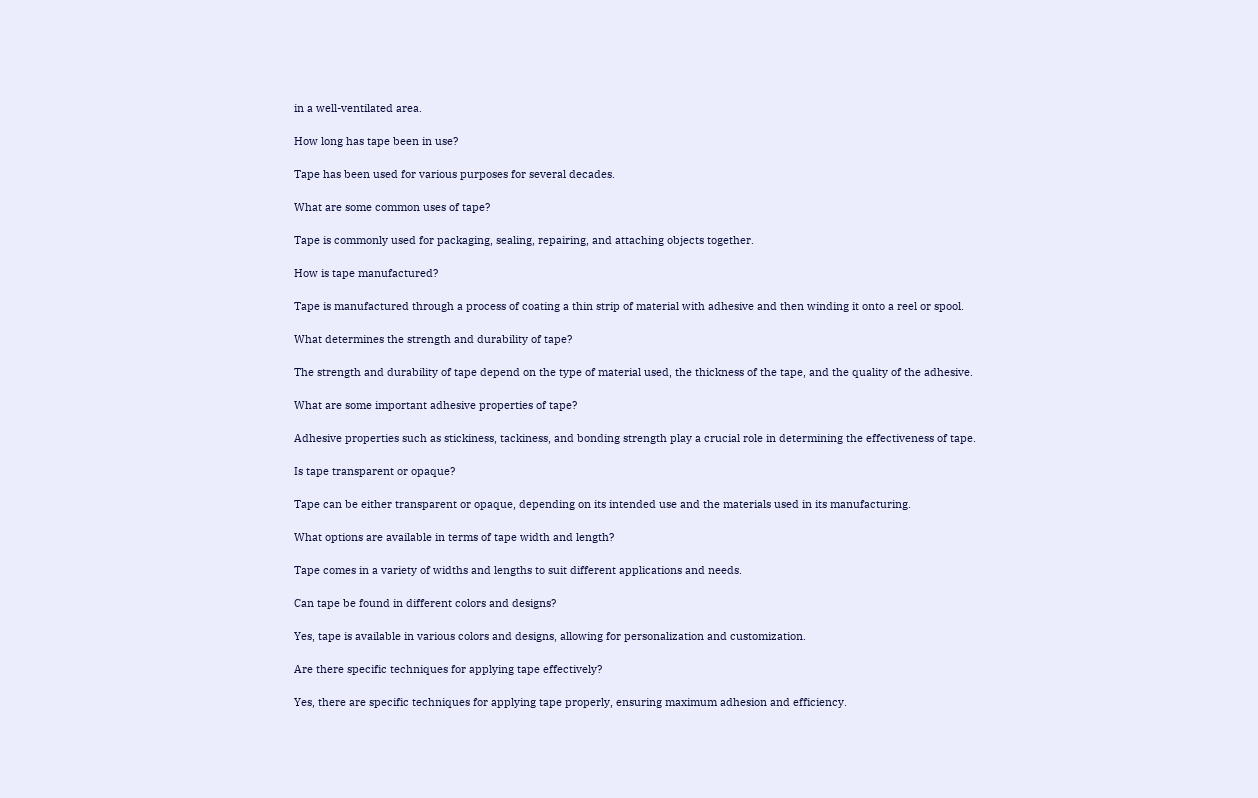in a well-ventilated area.

How long has tape been in use?

Tape has been used for various purposes for several decades.

What are some common uses of tape?

Tape is commonly used for packaging, sealing, repairing, and attaching objects together.

How is tape manufactured?

Tape is manufactured through a process of coating a thin strip of material with adhesive and then winding it onto a reel or spool.

What determines the strength and durability of tape?

The strength and durability of tape depend on the type of material used, the thickness of the tape, and the quality of the adhesive.

What are some important adhesive properties of tape?

Adhesive properties such as stickiness, tackiness, and bonding strength play a crucial role in determining the effectiveness of tape.

Is tape transparent or opaque?

Tape can be either transparent or opaque, depending on its intended use and the materials used in its manufacturing.

What options are available in terms of tape width and length?

Tape comes in a variety of widths and lengths to suit different applications and needs.

Can tape be found in different colors and designs?

Yes, tape is available in various colors and designs, allowing for personalization and customization.

Are there specific techniques for applying tape effectively?

Yes, there are specific techniques for applying tape properly, ensuring maximum adhesion and efficiency.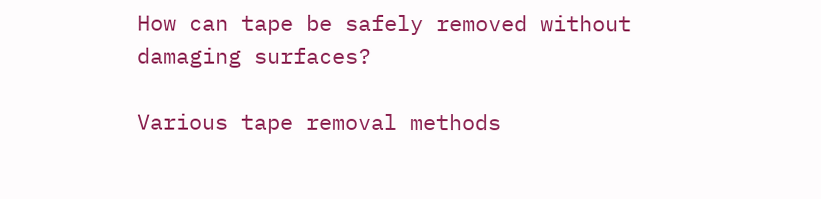How can tape be safely removed without damaging surfaces?

Various tape removal methods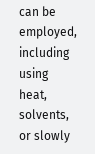can be employed, including using heat, solvents, or slowly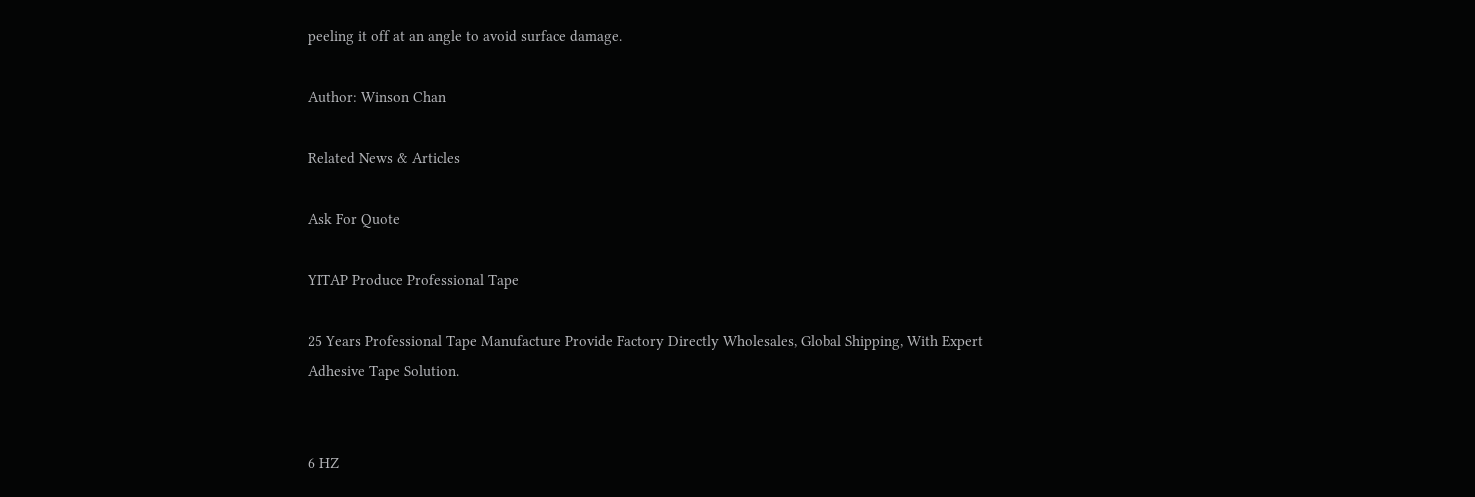peeling it off at an angle to avoid surface damage.

Author: Winson Chan

Related News & Articles

Ask For Quote

YITAP Produce Professional Tape

25 Years Professional Tape Manufacture Provide Factory Directly Wholesales, Global Shipping, With Expert Adhesive Tape Solution.


6 HZ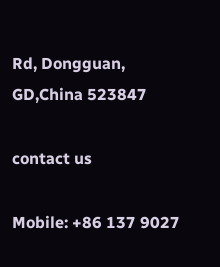Rd, Dongguan,
GD,China 523847

contact us

Mobile: +86 137 9027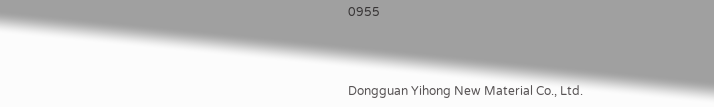0955



Dongguan Yihong New Material Co., Ltd.